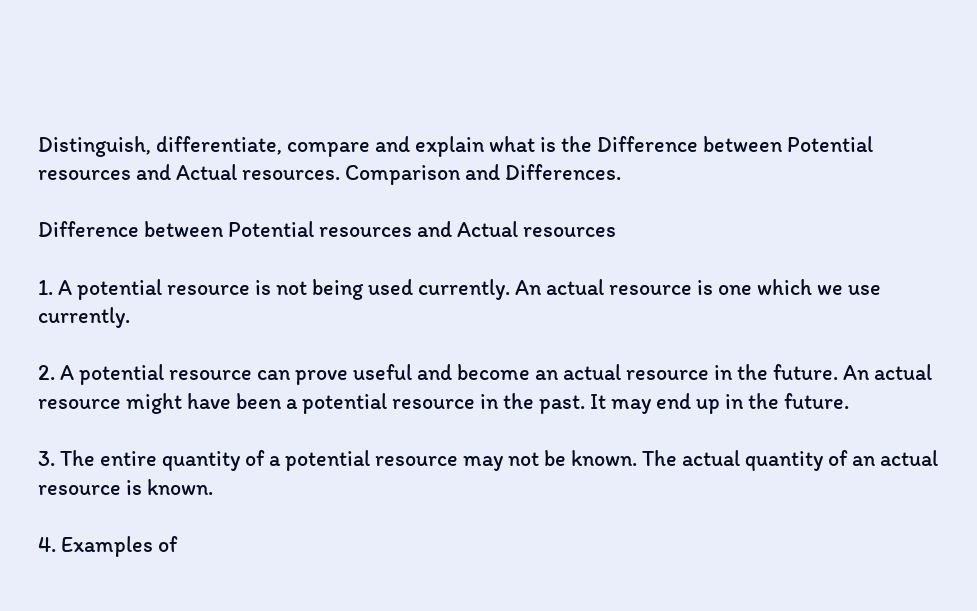Distinguish, differentiate, compare and explain what is the Difference between Potential resources and Actual resources. Comparison and Differences.

Difference between Potential resources and Actual resources

1. A potential resource is not being used currently. An actual resource is one which we use currently.

2. A potential resource can prove useful and become an actual resource in the future. An actual resource might have been a potential resource in the past. It may end up in the future.

3. The entire quantity of a potential resource may not be known. The actual quantity of an actual resource is known.

4. Examples of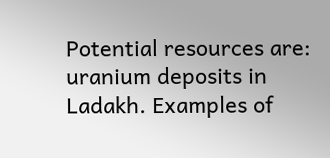Potential resources are: uranium deposits in Ladakh. Examples of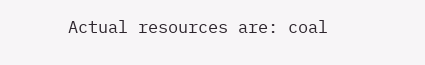Actual resources are: coal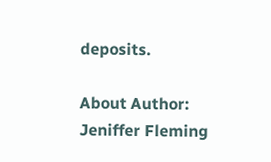deposits.

About Author: Jeniffer Fleming